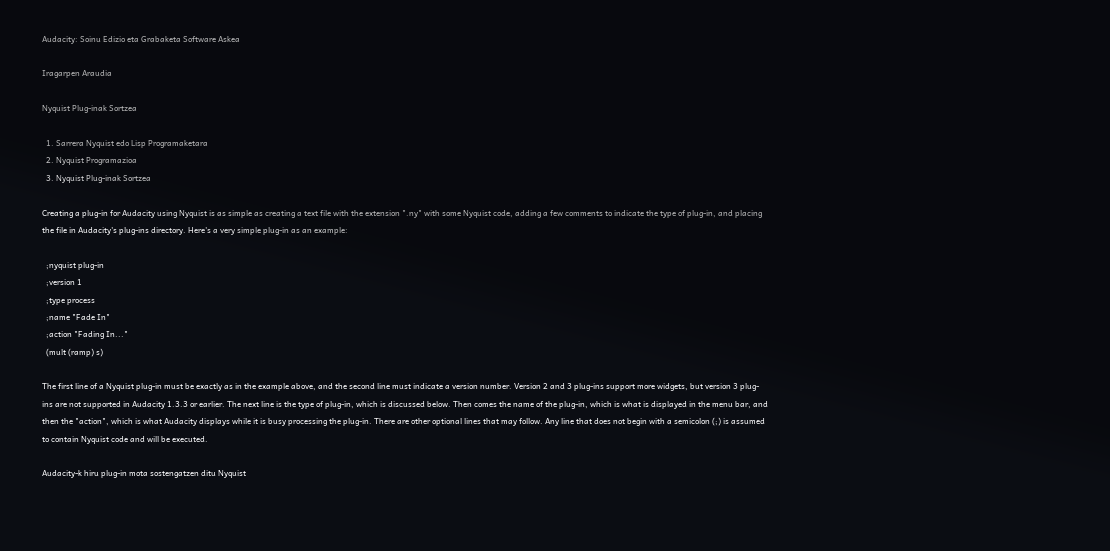Audacity: Soinu Edizio eta Grabaketa Software Askea

Iragarpen Araudia

Nyquist Plug-inak Sortzea

  1. Sarrera Nyquist edo Lisp Programaketara
  2. Nyquist Programazioa
  3. Nyquist Plug-inak Sortzea

Creating a plug-in for Audacity using Nyquist is as simple as creating a text file with the extension ".ny" with some Nyquist code, adding a few comments to indicate the type of plug-in, and placing the file in Audacity's plug-ins directory. Here's a very simple plug-in as an example:

  ;nyquist plug-in
  ;version 1
  ;type process
  ;name "Fade In"
  ;action "Fading In..."
  (mult (ramp) s)

The first line of a Nyquist plug-in must be exactly as in the example above, and the second line must indicate a version number. Version 2 and 3 plug-ins support more widgets, but version 3 plug-ins are not supported in Audacity 1.3.3 or earlier. The next line is the type of plug-in, which is discussed below. Then comes the name of the plug-in, which is what is displayed in the menu bar, and then the "action", which is what Audacity displays while it is busy processing the plug-in. There are other optional lines that may follow. Any line that does not begin with a semicolon (;) is assumed to contain Nyquist code and will be executed.

Audacity-k hiru plug-in mota sostengatzen ditu Nyquist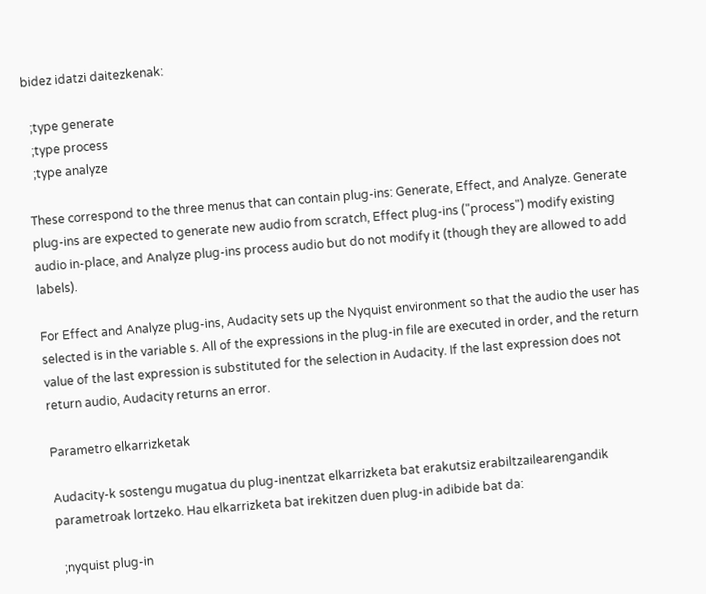bidez idatzi daitezkenak:

  ;type generate
  ;type process
  ;type analyze

These correspond to the three menus that can contain plug-ins: Generate, Effect, and Analyze. Generate plug-ins are expected to generate new audio from scratch, Effect plug-ins ("process") modify existing audio in-place, and Analyze plug-ins process audio but do not modify it (though they are allowed to add labels).

For Effect and Analyze plug-ins, Audacity sets up the Nyquist environment so that the audio the user has selected is in the variable s. All of the expressions in the plug-in file are executed in order, and the return value of the last expression is substituted for the selection in Audacity. If the last expression does not return audio, Audacity returns an error.

Parametro elkarrizketak

Audacity-k sostengu mugatua du plug-inentzat elkarrizketa bat erakutsiz erabiltzailearengandik parametroak lortzeko. Hau elkarrizketa bat irekitzen duen plug-in adibide bat da:

  ;nyquist plug-in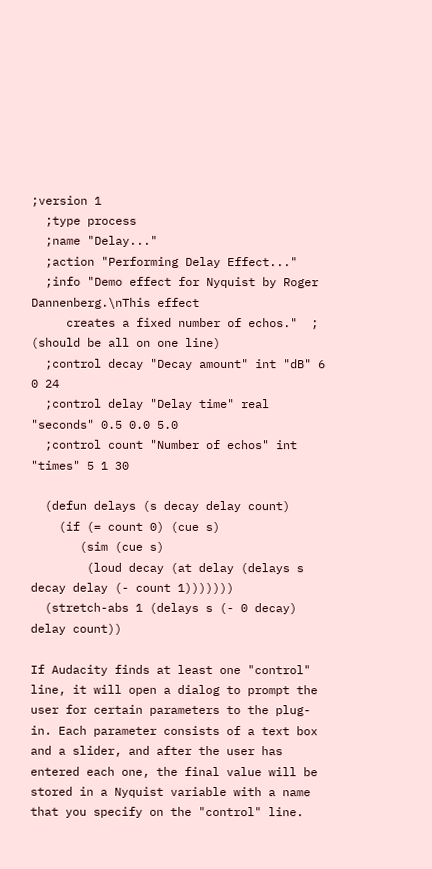;version 1
  ;type process
  ;name "Delay..."
  ;action "Performing Delay Effect..."
  ;info "Demo effect for Nyquist by Roger Dannenberg.\nThis effect
     creates a fixed number of echos."  ; (should be all on one line)
  ;control decay "Decay amount" int "dB" 6 0 24
  ;control delay "Delay time" real "seconds" 0.5 0.0 5.0
  ;control count "Number of echos" int "times" 5 1 30

  (defun delays (s decay delay count)
    (if (= count 0) (cue s)
       (sim (cue s)
        (loud decay (at delay (delays s decay delay (- count 1)))))))
  (stretch-abs 1 (delays s (- 0 decay) delay count))

If Audacity finds at least one "control" line, it will open a dialog to prompt the user for certain parameters to the plug-in. Each parameter consists of a text box and a slider, and after the user has entered each one, the final value will be stored in a Nyquist variable with a name that you specify on the "control" line.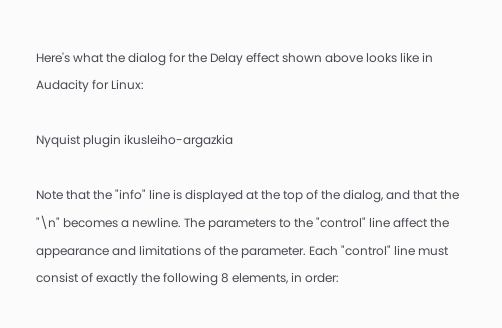Here's what the dialog for the Delay effect shown above looks like in Audacity for Linux:

Nyquist plugin ikusleiho-argazkia

Note that the "info" line is displayed at the top of the dialog, and that the "\n" becomes a newline. The parameters to the "control" line affect the appearance and limitations of the parameter. Each "control" line must consist of exactly the following 8 elements, in order: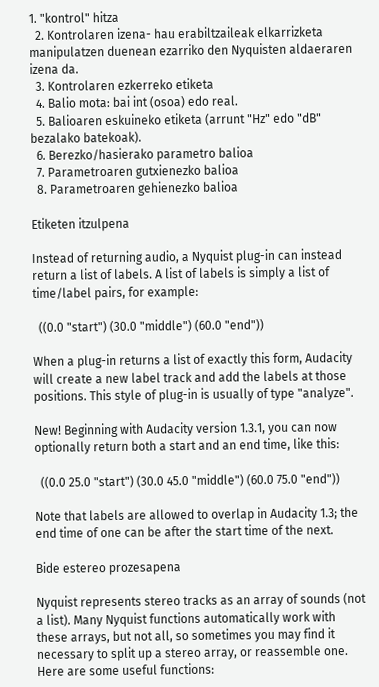1. "kontrol" hitza
  2. Kontrolaren izena- hau erabiltzaileak elkarrizketa manipulatzen duenean ezarriko den Nyquisten aldaeraren izena da.
  3. Kontrolaren ezkerreko etiketa
  4. Balio mota: bai int (osoa) edo real.
  5. Balioaren eskuineko etiketa (arrunt "Hz" edo "dB" bezalako batekoak).
  6. Berezko/hasierako parametro balioa
  7. Parametroaren gutxienezko balioa
  8. Parametroaren gehienezko balioa

Etiketen itzulpena

Instead of returning audio, a Nyquist plug-in can instead return a list of labels. A list of labels is simply a list of time/label pairs, for example:

  ((0.0 "start") (30.0 "middle") (60.0 "end"))

When a plug-in returns a list of exactly this form, Audacity will create a new label track and add the labels at those positions. This style of plug-in is usually of type "analyze".

New! Beginning with Audacity version 1.3.1, you can now optionally return both a start and an end time, like this:

  ((0.0 25.0 "start") (30.0 45.0 "middle") (60.0 75.0 "end"))

Note that labels are allowed to overlap in Audacity 1.3; the end time of one can be after the start time of the next.

Bide estereo prozesapena

Nyquist represents stereo tracks as an array of sounds (not a list). Many Nyquist functions automatically work with these arrays, but not all, so sometimes you may find it necessary to split up a stereo array, or reassemble one. Here are some useful functions: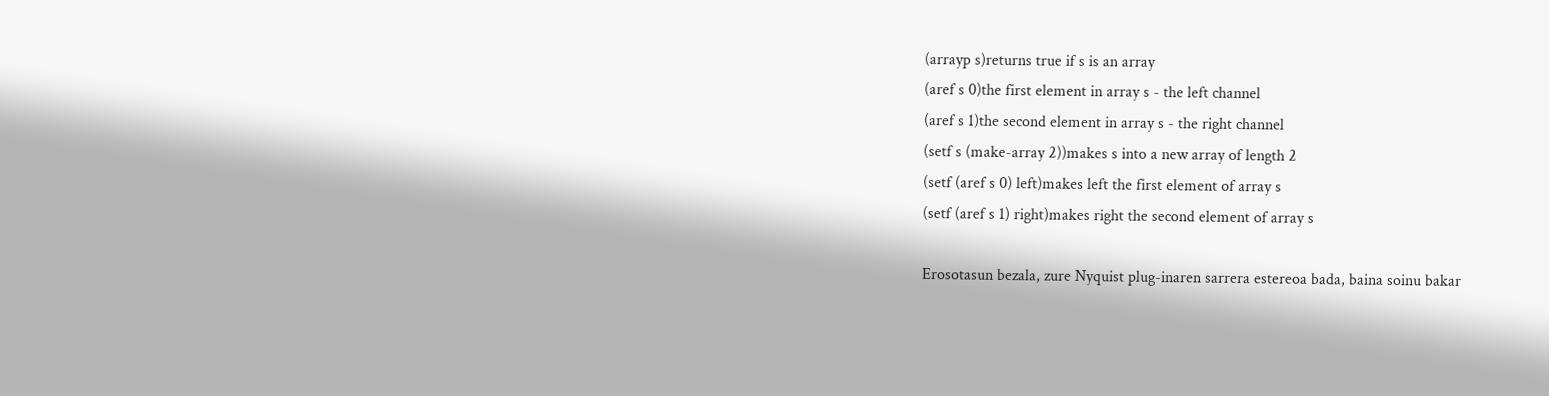(arrayp s)returns true if s is an array
(aref s 0)the first element in array s - the left channel
(aref s 1)the second element in array s - the right channel
(setf s (make-array 2))makes s into a new array of length 2
(setf (aref s 0) left)makes left the first element of array s
(setf (aref s 1) right)makes right the second element of array s

Erosotasun bezala, zure Nyquist plug-inaren sarrera estereoa bada, baina soinu bakar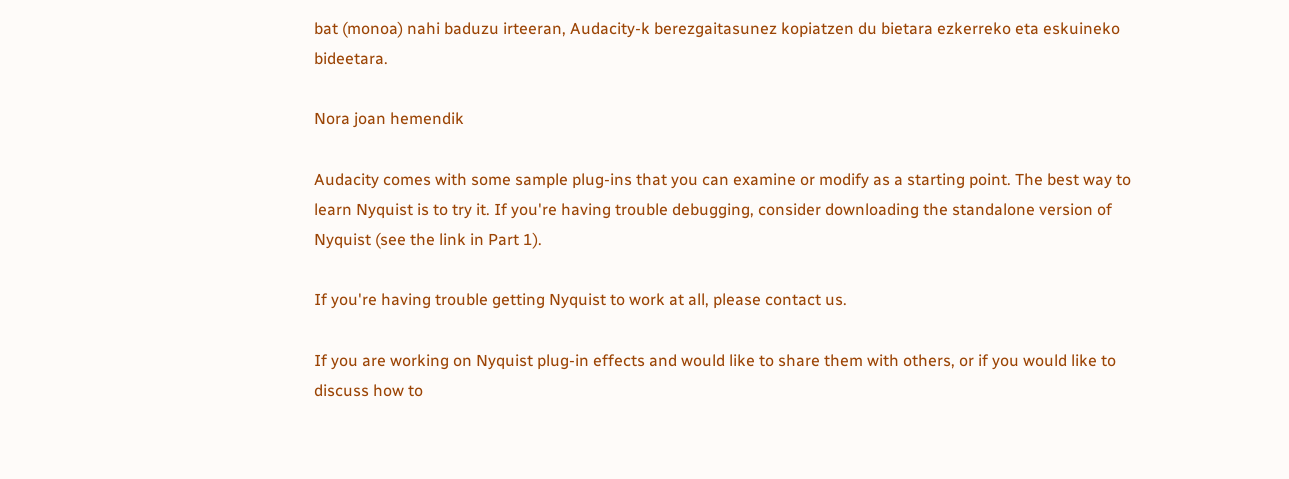bat (monoa) nahi baduzu irteeran, Audacity-k berezgaitasunez kopiatzen du bietara ezkerreko eta eskuineko bideetara.

Nora joan hemendik

Audacity comes with some sample plug-ins that you can examine or modify as a starting point. The best way to learn Nyquist is to try it. If you're having trouble debugging, consider downloading the standalone version of Nyquist (see the link in Part 1).

If you're having trouble getting Nyquist to work at all, please contact us.

If you are working on Nyquist plug-in effects and would like to share them with others, or if you would like to discuss how to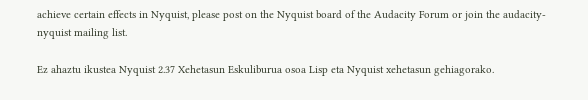achieve certain effects in Nyquist, please post on the Nyquist board of the Audacity Forum or join the audacity-nyquist mailing list.

Ez ahaztu ikustea Nyquist 2.37 Xehetasun Eskuliburua osoa Lisp eta Nyquist xehetasun gehiagorako.